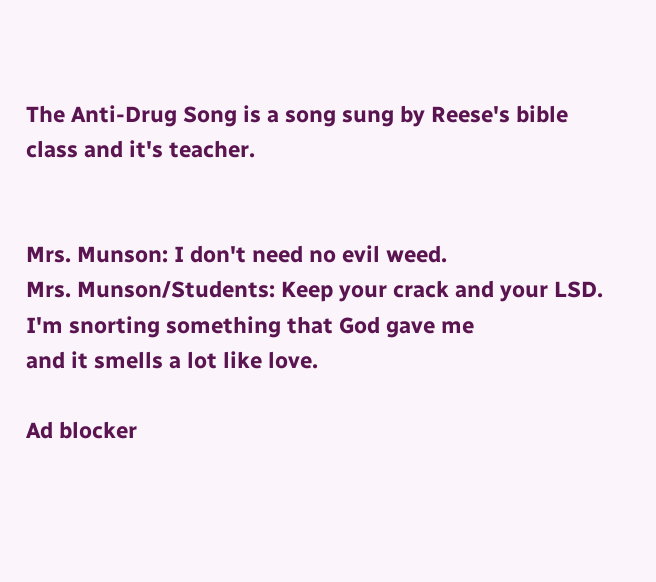The Anti-Drug Song is a song sung by Reese's bible class and it's teacher.


Mrs. Munson: I don't need no evil weed.
Mrs. Munson/Students: Keep your crack and your LSD.
I'm snorting something that God gave me
and it smells a lot like love.

Ad blocker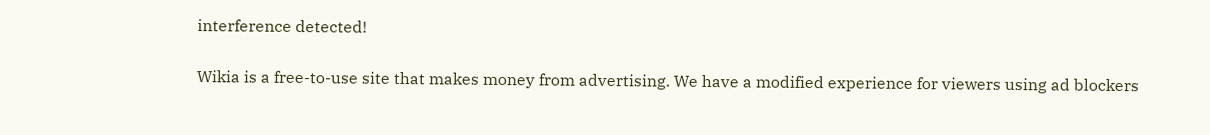interference detected!

Wikia is a free-to-use site that makes money from advertising. We have a modified experience for viewers using ad blockers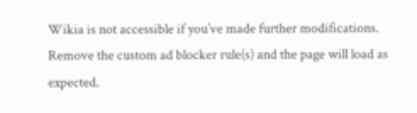Wikia is not accessible if you’ve made further modifications. Remove the custom ad blocker rule(s) and the page will load as expected.